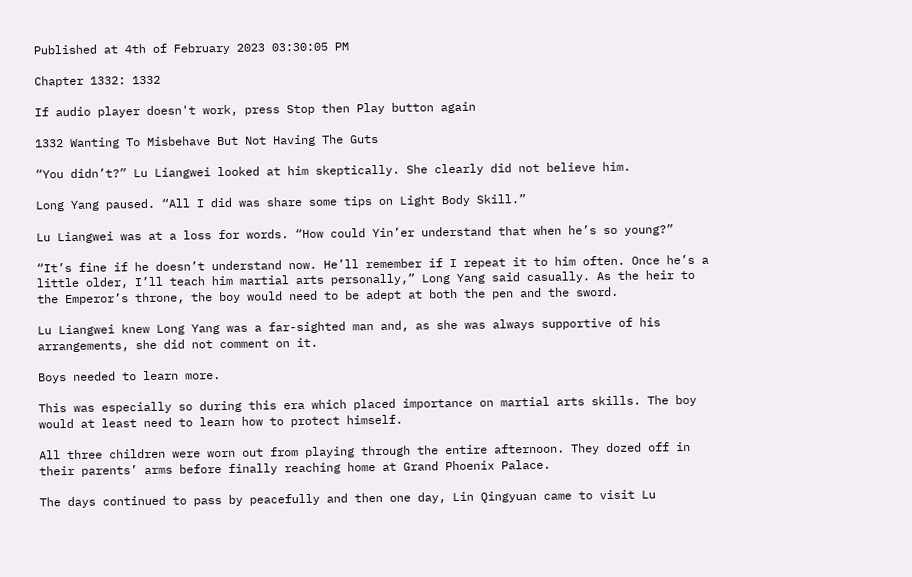Published at 4th of February 2023 03:30:05 PM

Chapter 1332: 1332

If audio player doesn't work, press Stop then Play button again

1332 Wanting To Misbehave But Not Having The Guts

“You didn’t?” Lu Liangwei looked at him skeptically. She clearly did not believe him.

Long Yang paused. “All I did was share some tips on Light Body Skill.”

Lu Liangwei was at a loss for words. “How could Yin’er understand that when he’s so young?”

“It’s fine if he doesn’t understand now. He’ll remember if I repeat it to him often. Once he’s a little older, I’ll teach him martial arts personally,” Long Yang said casually. As the heir to the Emperor’s throne, the boy would need to be adept at both the pen and the sword.

Lu Liangwei knew Long Yang was a far-sighted man and, as she was always supportive of his arrangements, she did not comment on it.

Boys needed to learn more.

This was especially so during this era which placed importance on martial arts skills. The boy would at least need to learn how to protect himself.

All three children were worn out from playing through the entire afternoon. They dozed off in their parents’ arms before finally reaching home at Grand Phoenix Palace.

The days continued to pass by peacefully and then one day, Lin Qingyuan came to visit Lu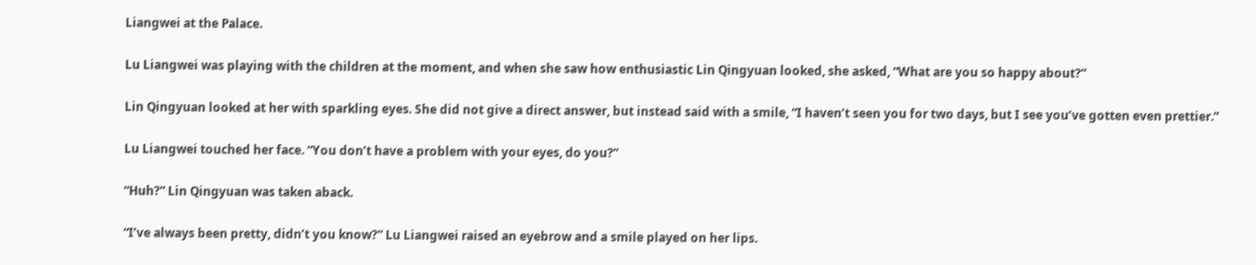Liangwei at the Palace.

Lu Liangwei was playing with the children at the moment, and when she saw how enthusiastic Lin Qingyuan looked, she asked, “What are you so happy about?”

Lin Qingyuan looked at her with sparkling eyes. She did not give a direct answer, but instead said with a smile, “I haven’t seen you for two days, but I see you’ve gotten even prettier.”

Lu Liangwei touched her face. “You don’t have a problem with your eyes, do you?”

“Huh?” Lin Qingyuan was taken aback.

“I’ve always been pretty, didn’t you know?” Lu Liangwei raised an eyebrow and a smile played on her lips.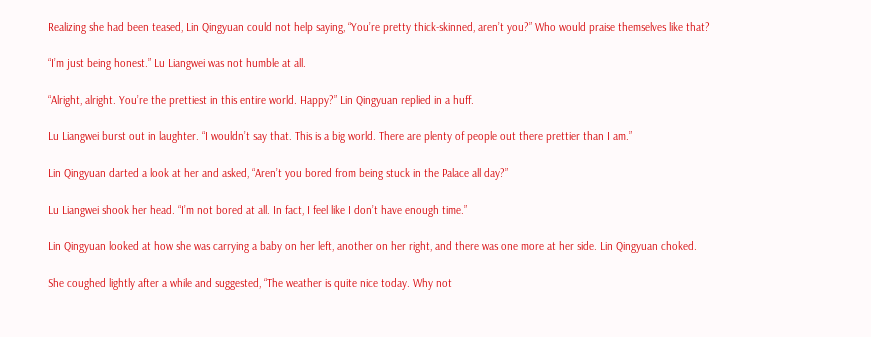Realizing she had been teased, Lin Qingyuan could not help saying, “You’re pretty thick-skinned, aren’t you?” Who would praise themselves like that?

“I’m just being honest.” Lu Liangwei was not humble at all.

“Alright, alright. You’re the prettiest in this entire world. Happy?” Lin Qingyuan replied in a huff.

Lu Liangwei burst out in laughter. “I wouldn’t say that. This is a big world. There are plenty of people out there prettier than I am.”

Lin Qingyuan darted a look at her and asked, “Aren’t you bored from being stuck in the Palace all day?”

Lu Liangwei shook her head. “I’m not bored at all. In fact, I feel like I don’t have enough time.”

Lin Qingyuan looked at how she was carrying a baby on her left, another on her right, and there was one more at her side. Lin Qingyuan choked.

She coughed lightly after a while and suggested, “The weather is quite nice today. Why not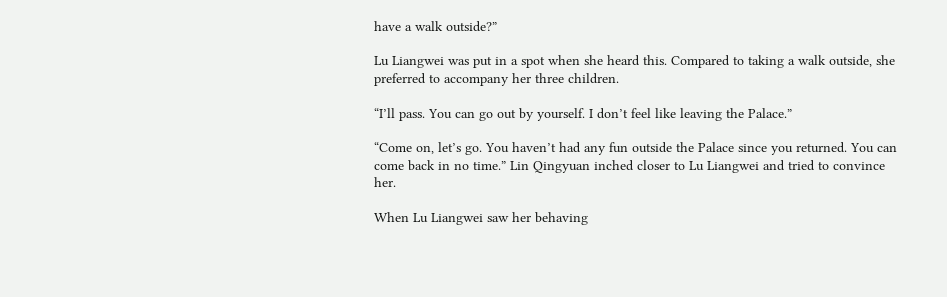have a walk outside?”

Lu Liangwei was put in a spot when she heard this. Compared to taking a walk outside, she preferred to accompany her three children.

“I’ll pass. You can go out by yourself. I don’t feel like leaving the Palace.”

“Come on, let’s go. You haven’t had any fun outside the Palace since you returned. You can come back in no time.” Lin Qingyuan inched closer to Lu Liangwei and tried to convince her.

When Lu Liangwei saw her behaving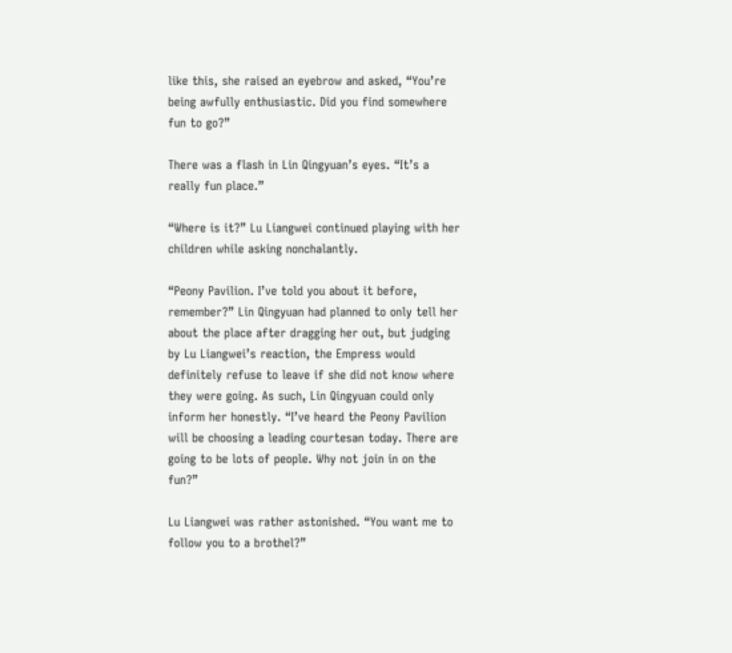like this, she raised an eyebrow and asked, “You’re being awfully enthusiastic. Did you find somewhere fun to go?”

There was a flash in Lin Qingyuan’s eyes. “It’s a really fun place.”

“Where is it?” Lu Liangwei continued playing with her children while asking nonchalantly.

“Peony Pavilion. I’ve told you about it before, remember?” Lin Qingyuan had planned to only tell her about the place after dragging her out, but judging by Lu Liangwei’s reaction, the Empress would definitely refuse to leave if she did not know where they were going. As such, Lin Qingyuan could only inform her honestly. “I’ve heard the Peony Pavilion will be choosing a leading courtesan today. There are going to be lots of people. Why not join in on the fun?”

Lu Liangwei was rather astonished. “You want me to follow you to a brothel?”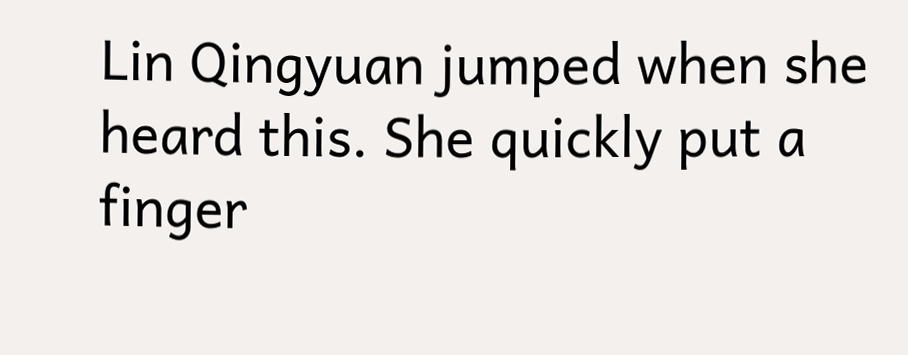Lin Qingyuan jumped when she heard this. She quickly put a finger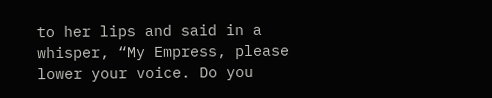to her lips and said in a whisper, “My Empress, please lower your voice. Do you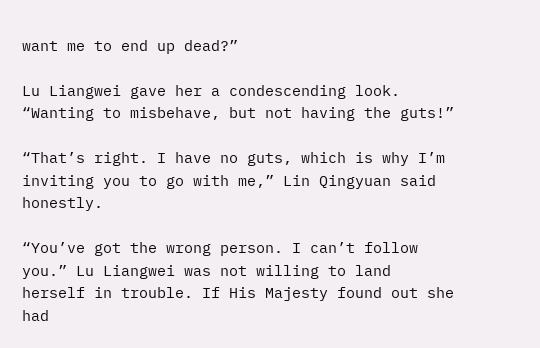want me to end up dead?”

Lu Liangwei gave her a condescending look. “Wanting to misbehave, but not having the guts!”

“That’s right. I have no guts, which is why I’m inviting you to go with me,” Lin Qingyuan said honestly.

“You’ve got the wrong person. I can’t follow you.” Lu Liangwei was not willing to land herself in trouble. If His Majesty found out she had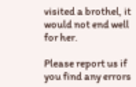visited a brothel, it would not end well for her.

Please report us if you find any errors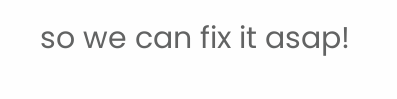so we can fix it asap!